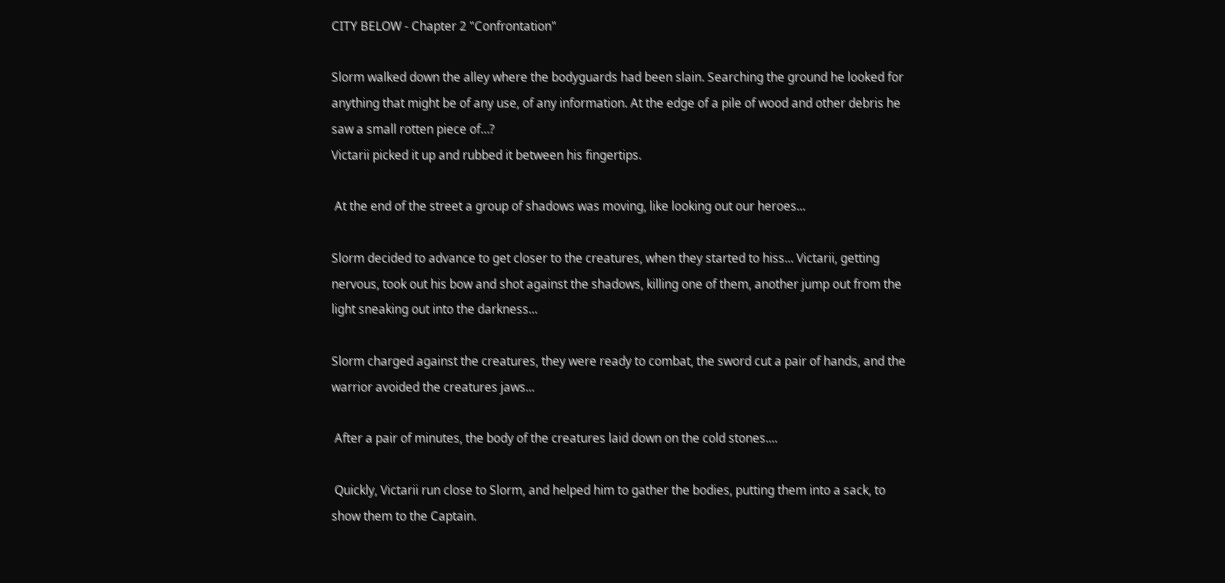CITY BELOW - Chapter 2 "Confrontation"

Slorm walked down the alley where the bodyguards had been slain. Searching the ground he looked for anything that might be of any use, of any information. At the edge of a pile of wood and other debris he saw a small rotten piece of…?
Victarii picked it up and rubbed it between his fingertips.

 At the end of the street a group of shadows was moving, like looking out our heroes...

Slorm decided to advance to get closer to the creatures, when they started to hiss... Victarii, getting nervous, took out his bow and shot against the shadows, killing one of them, another jump out from the light sneaking out into the darkness...

Slorm charged against the creatures, they were ready to combat, the sword cut a pair of hands, and the warrior avoided the creatures jaws...

 After a pair of minutes, the body of the creatures laid down on the cold stones....

 Quickly, Victarii run close to Slorm, and helped him to gather the bodies, putting them into a sack, to show them to the Captain.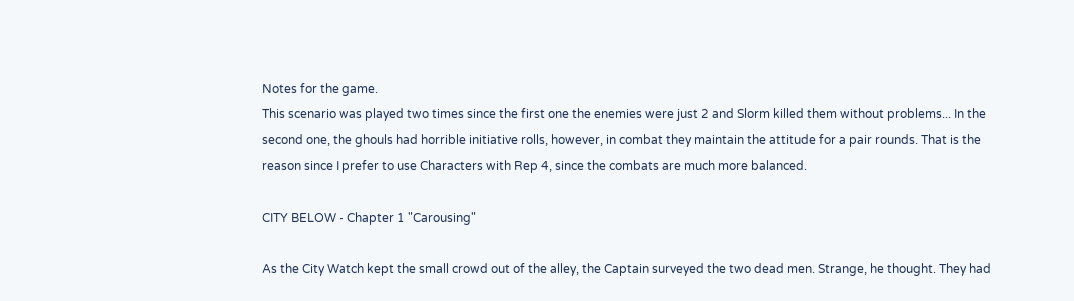Notes for the game.
This scenario was played two times since the first one the enemies were just 2 and Slorm killed them without problems... In the second one, the ghouls had horrible initiative rolls, however, in combat they maintain the attitude for a pair rounds. That is the reason since I prefer to use Characters with Rep 4, since the combats are much more balanced.

CITY BELOW - Chapter 1 "Carousing"

As the City Watch kept the small crowd out of the alley, the Captain surveyed the two dead men. Strange, he thought. They had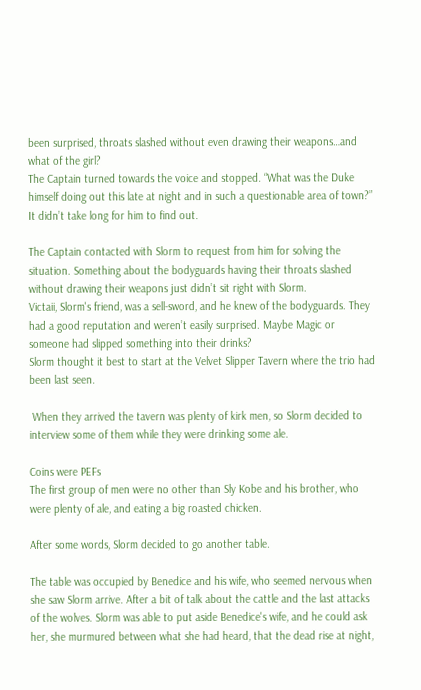been surprised, throats slashed without even drawing their weapons…and what of the girl?
The Captain turned towards the voice and stopped. “What was the Duke himself doing out this late at night and in such a questionable area of town?”
It didn’t take long for him to find out.

The Captain contacted with Slorm to request from him for solving the situation. Something about the bodyguards having their throats slashed without drawing their weapons just didn’t sit right with Slorm.
Victaii, Slorm's friend, was a sell-sword, and he knew of the bodyguards. They had a good reputation and weren’t easily surprised. Maybe Magic or someone had slipped something into their drinks?
Slorm thought it best to start at the Velvet Slipper Tavern where the trio had been last seen.

 When they arrived the tavern was plenty of kirk men, so Slorm decided to interview some of them while they were drinking some ale.

Coins were PEFs
The first group of men were no other than Sly Kobe and his brother, who were plenty of ale, and eating a big roasted chicken.

After some words, Slorm decided to go another table.

The table was occupied by Benedice and his wife, who seemed nervous when she saw Slorm arrive. After a bit of talk about the cattle and the last attacks of the wolves. Slorm was able to put aside Benedice's wife, and he could ask her, she murmured between what she had heard, that the dead rise at night,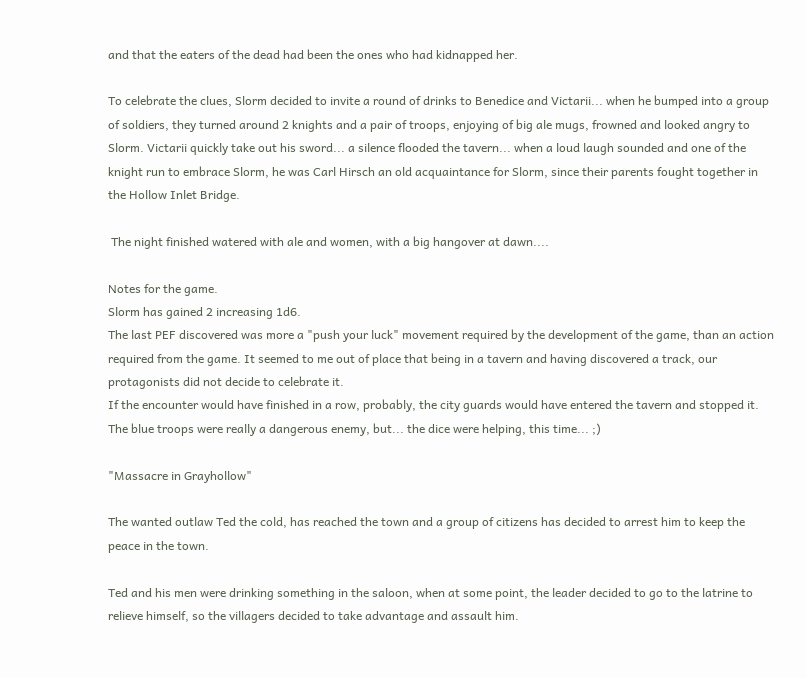and that the eaters of the dead had been the ones who had kidnapped her.

To celebrate the clues, Slorm decided to invite a round of drinks to Benedice and Victarii... when he bumped into a group of soldiers, they turned around 2 knights and a pair of troops, enjoying of big ale mugs, frowned and looked angry to Slorm. Victarii quickly take out his sword... a silence flooded the tavern... when a loud laugh sounded and one of the knight run to embrace Slorm, he was Carl Hirsch an old acquaintance for Slorm, since their parents fought together in the Hollow Inlet Bridge.

 The night finished watered with ale and women, with a big hangover at dawn....

Notes for the game.
Slorm has gained 2 increasing 1d6.
The last PEF discovered was more a "push your luck" movement required by the development of the game, than an action required from the game. It seemed to me out of place that being in a tavern and having discovered a track, our protagonists did not decide to celebrate it.
If the encounter would have finished in a row, probably, the city guards would have entered the tavern and stopped it. The blue troops were really a dangerous enemy, but... the dice were helping, this time... ;)

"Massacre in Grayhollow"

The wanted outlaw Ted the cold, has reached the town and a group of citizens has decided to arrest him to keep the peace in the town.

Ted and his men were drinking something in the saloon, when at some point, the leader decided to go to the latrine to relieve himself, so the villagers decided to take advantage and assault him.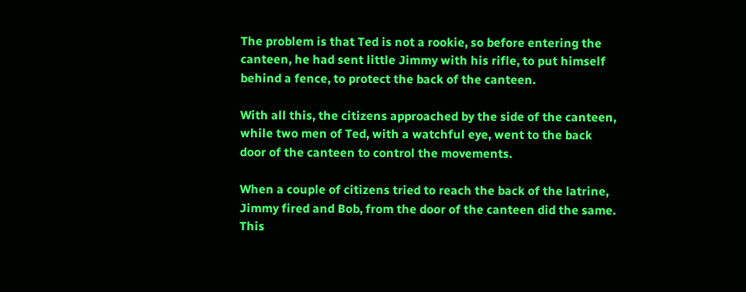The problem is that Ted is not a rookie, so before entering the canteen, he had sent little Jimmy with his rifle, to put himself behind a fence, to protect the back of the canteen.

With all this, the citizens approached by the side of the canteen, while two men of Ted, with a watchful eye, went to the back door of the canteen to control the movements.

When a couple of citizens tried to reach the back of the latrine, Jimmy fired and Bob, from the door of the canteen did the same. This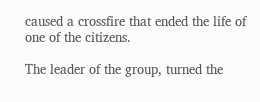caused a crossfire that ended the life of one of the citizens.

The leader of the group, turned the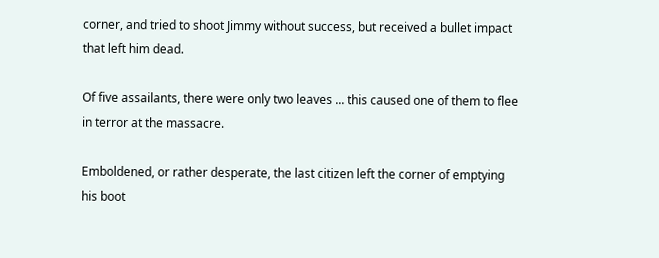corner, and tried to shoot Jimmy without success, but received a bullet impact that left him dead.

Of five assailants, there were only two leaves ... this caused one of them to flee in terror at the massacre.

Emboldened, or rather desperate, the last citizen left the corner of emptying his boot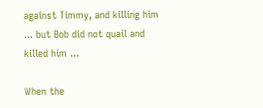against Timmy, and killing him ... but Bob did not quail and killed him ...

When the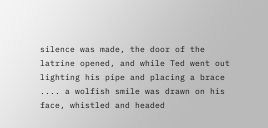silence was made, the door of the latrine opened, and while Ted went out lighting his pipe and placing a brace .... a wolfish smile was drawn on his face, whistled and headed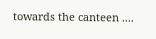towards the canteen ....